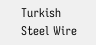Turkish Steel Wire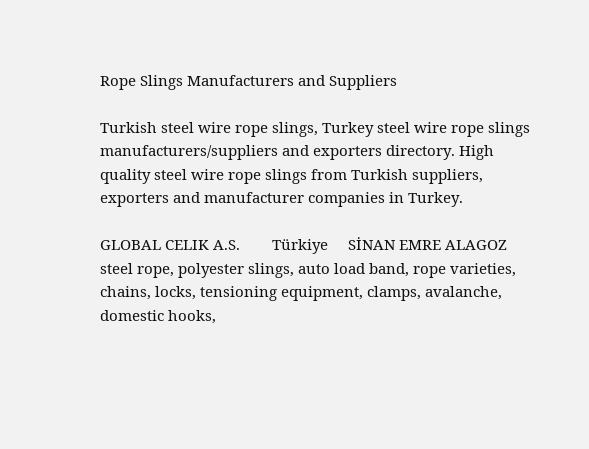Rope Slings Manufacturers and Suppliers

Turkish steel wire rope slings, Turkey steel wire rope slings manufacturers/suppliers and exporters directory. High quality steel wire rope slings from Turkish suppliers, exporters and manufacturer companies in Turkey.

GLOBAL CELIK A.S.        Türkiye     SİNAN EMRE ALAGOZ
steel rope, polyester slings, auto load band, rope varieties, chains, locks, tensioning equipment, clamps, avalanche, domestic hooks,